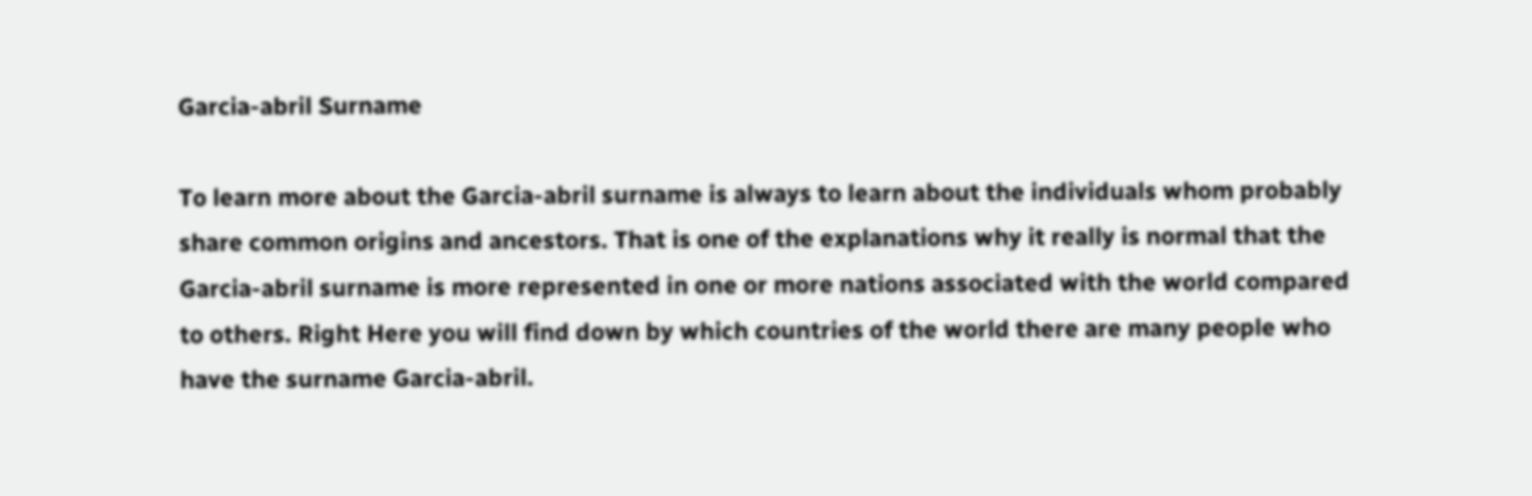Garcia-abril Surname

To learn more about the Garcia-abril surname is always to learn about the individuals whom probably share common origins and ancestors. That is one of the explanations why it really is normal that the Garcia-abril surname is more represented in one or more nations associated with the world compared to others. Right Here you will find down by which countries of the world there are many people who have the surname Garcia-abril.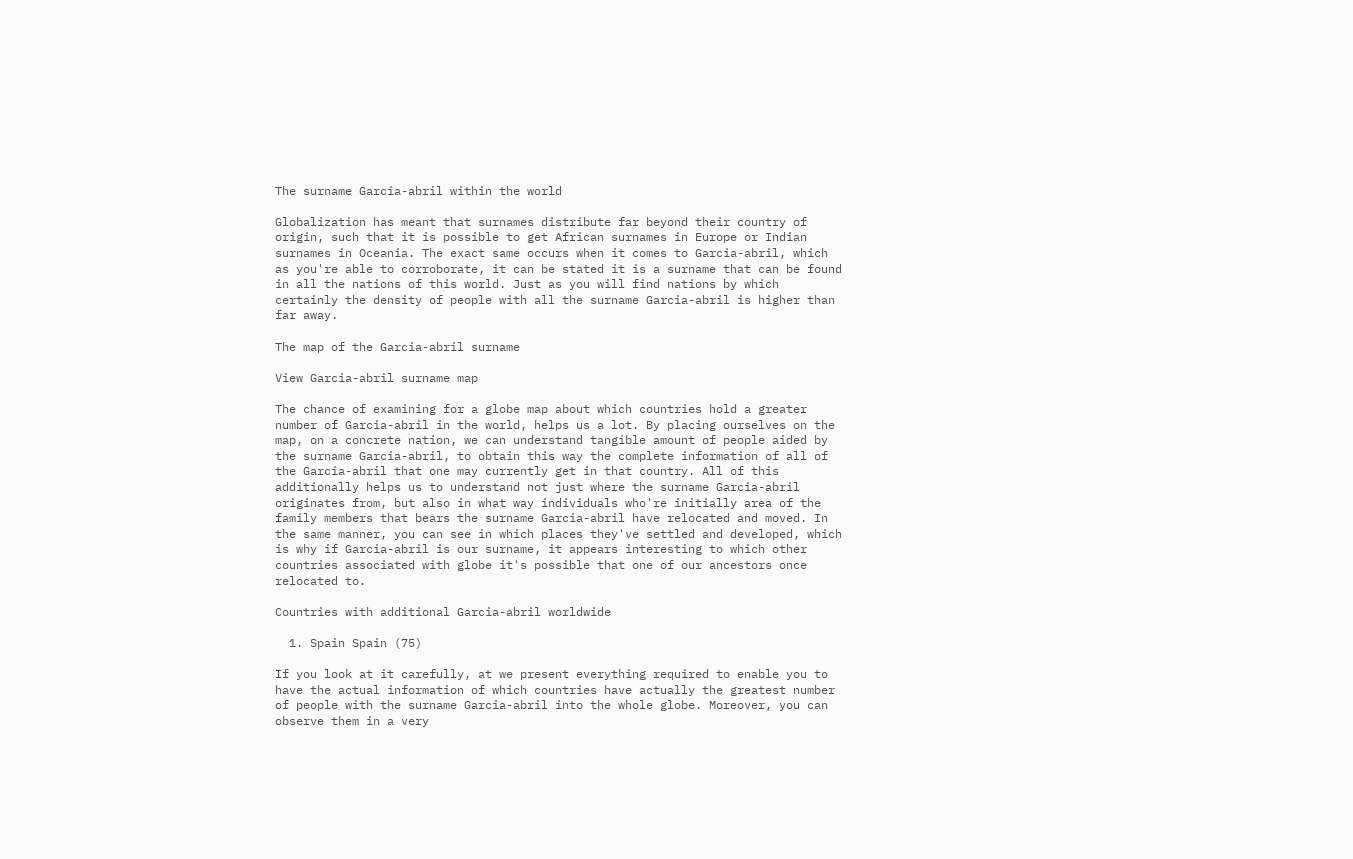The surname Garcia-abril within the world

Globalization has meant that surnames distribute far beyond their country of origin, such that it is possible to get African surnames in Europe or Indian surnames in Oceania. The exact same occurs when it comes to Garcia-abril, which as you're able to corroborate, it can be stated it is a surname that can be found in all the nations of this world. Just as you will find nations by which certainly the density of people with all the surname Garcia-abril is higher than far away.

The map of the Garcia-abril surname

View Garcia-abril surname map

The chance of examining for a globe map about which countries hold a greater number of Garcia-abril in the world, helps us a lot. By placing ourselves on the map, on a concrete nation, we can understand tangible amount of people aided by the surname Garcia-abril, to obtain this way the complete information of all of the Garcia-abril that one may currently get in that country. All of this additionally helps us to understand not just where the surname Garcia-abril originates from, but also in what way individuals who're initially area of the family members that bears the surname Garcia-abril have relocated and moved. In the same manner, you can see in which places they've settled and developed, which is why if Garcia-abril is our surname, it appears interesting to which other countries associated with globe it's possible that one of our ancestors once relocated to.

Countries with additional Garcia-abril worldwide

  1. Spain Spain (75)

If you look at it carefully, at we present everything required to enable you to have the actual information of which countries have actually the greatest number of people with the surname Garcia-abril into the whole globe. Moreover, you can observe them in a very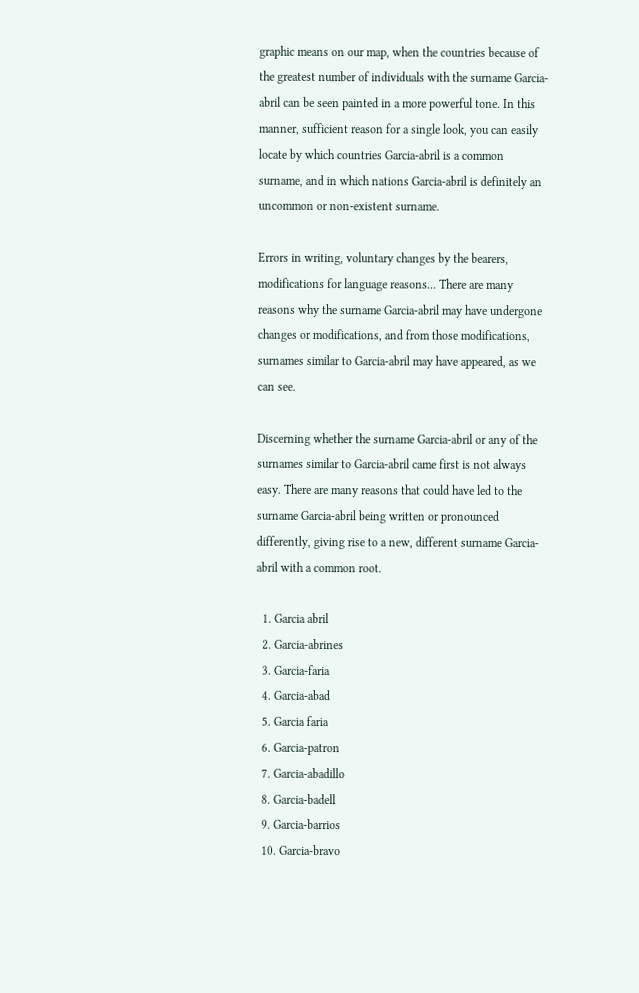graphic means on our map, when the countries because of the greatest number of individuals with the surname Garcia-abril can be seen painted in a more powerful tone. In this manner, sufficient reason for a single look, you can easily locate by which countries Garcia-abril is a common surname, and in which nations Garcia-abril is definitely an uncommon or non-existent surname.

Errors in writing, voluntary changes by the bearers, modifications for language reasons... There are many reasons why the surname Garcia-abril may have undergone changes or modifications, and from those modifications, surnames similar to Garcia-abril may have appeared, as we can see.

Discerning whether the surname Garcia-abril or any of the surnames similar to Garcia-abril came first is not always easy. There are many reasons that could have led to the surname Garcia-abril being written or pronounced differently, giving rise to a new, different surname Garcia-abril with a common root.

  1. Garcia abril
  2. Garcia-abrines
  3. Garcia-faria
  4. Garcia-abad
  5. Garcia faria
  6. Garcia-patron
  7. Garcia-abadillo
  8. Garcia-badell
  9. Garcia-barrios
  10. Garcia-bravo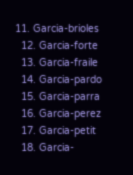11. Garcia-brioles
  12. Garcia-forte
  13. Garcia-fraile
  14. Garcia-pardo
  15. Garcia-parra
  16. Garcia-perez
  17. Garcia-petit
  18. Garcia-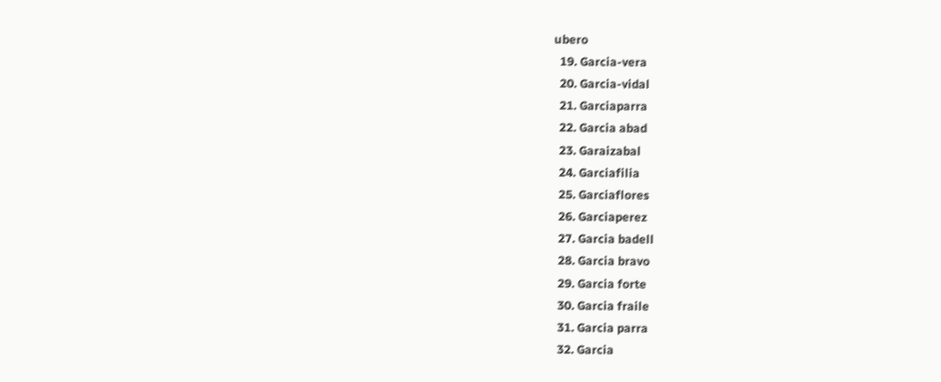ubero
  19. Garcia-vera
  20. Garcia-vidal
  21. Garciaparra
  22. Garcia abad
  23. Garaizabal
  24. Garciafilia
  25. Garciaflores
  26. Garciaperez
  27. Garcia badell
  28. Garcia bravo
  29. Garcia forte
  30. Garcia fraile
  31. Garcia parra
  32. Garcia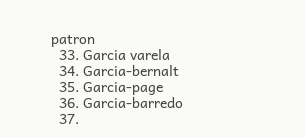patron
  33. Garcia varela
  34. Garcia-bernalt
  35. Garcia-page
  36. Garcia-barredo
  37.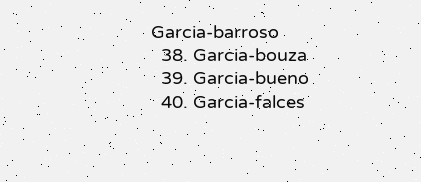Garcia-barroso
  38. Garcia-bouza
  39. Garcia-bueno
  40. Garcia-falces